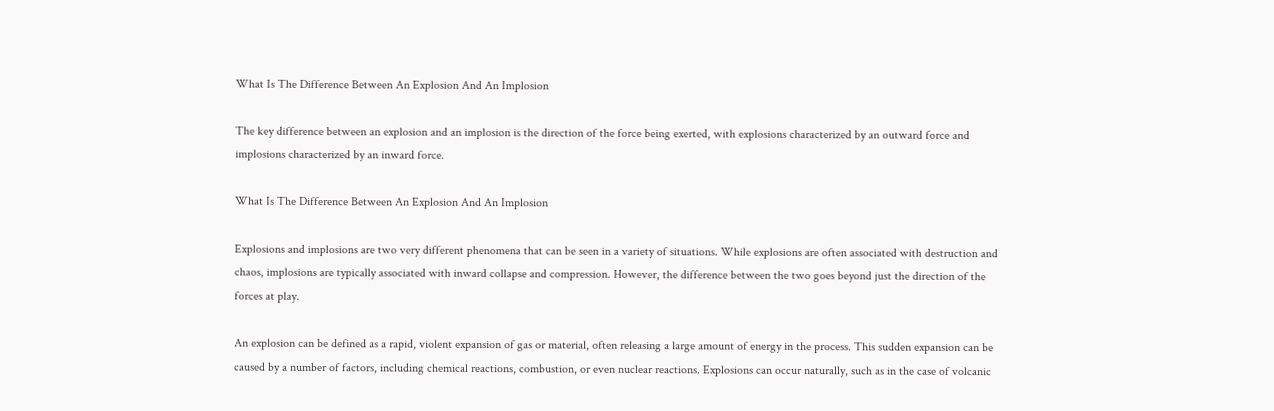What Is The Difference Between An Explosion And An Implosion

The key difference between an explosion and an implosion is the direction of the force being exerted, with explosions characterized by an outward force and implosions characterized by an inward force.

What Is The Difference Between An Explosion And An Implosion

Explosions and implosions are two very different phenomena that can be seen in a variety of situations. While explosions are often associated with destruction and chaos, implosions are typically associated with inward collapse and compression. However, the difference between the two goes beyond just the direction of the forces at play.

An explosion can be defined as a rapid, violent expansion of gas or material, often releasing a large amount of energy in the process. This sudden expansion can be caused by a number of factors, including chemical reactions, combustion, or even nuclear reactions. Explosions can occur naturally, such as in the case of volcanic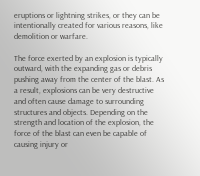eruptions or lightning strikes, or they can be intentionally created for various reasons, like demolition or warfare.

The force exerted by an explosion is typically outward, with the expanding gas or debris pushing away from the center of the blast. As a result, explosions can be very destructive and often cause damage to surrounding structures and objects. Depending on the strength and location of the explosion, the force of the blast can even be capable of causing injury or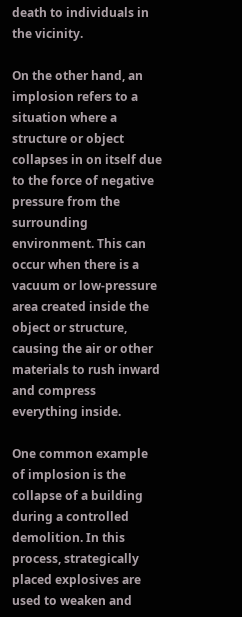death to individuals in the vicinity.

On the other hand, an implosion refers to a situation where a structure or object collapses in on itself due to the force of negative pressure from the surrounding environment. This can occur when there is a vacuum or low-pressure area created inside the object or structure, causing the air or other materials to rush inward and compress everything inside.

One common example of implosion is the collapse of a building during a controlled demolition. In this process, strategically placed explosives are used to weaken and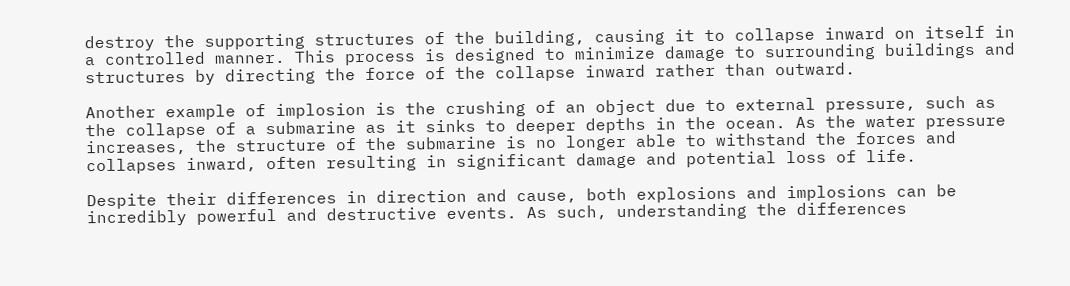destroy the supporting structures of the building, causing it to collapse inward on itself in a controlled manner. This process is designed to minimize damage to surrounding buildings and structures by directing the force of the collapse inward rather than outward.

Another example of implosion is the crushing of an object due to external pressure, such as the collapse of a submarine as it sinks to deeper depths in the ocean. As the water pressure increases, the structure of the submarine is no longer able to withstand the forces and collapses inward, often resulting in significant damage and potential loss of life.

Despite their differences in direction and cause, both explosions and implosions can be incredibly powerful and destructive events. As such, understanding the differences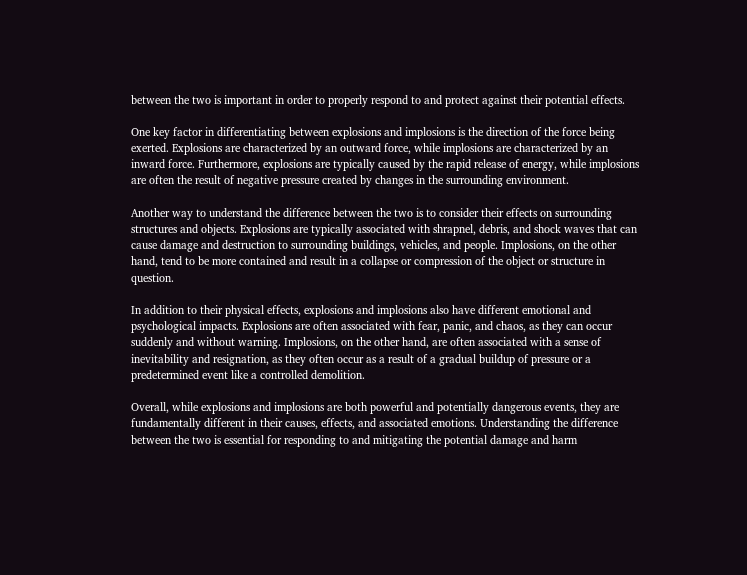between the two is important in order to properly respond to and protect against their potential effects.

One key factor in differentiating between explosions and implosions is the direction of the force being exerted. Explosions are characterized by an outward force, while implosions are characterized by an inward force. Furthermore, explosions are typically caused by the rapid release of energy, while implosions are often the result of negative pressure created by changes in the surrounding environment.

Another way to understand the difference between the two is to consider their effects on surrounding structures and objects. Explosions are typically associated with shrapnel, debris, and shock waves that can cause damage and destruction to surrounding buildings, vehicles, and people. Implosions, on the other hand, tend to be more contained and result in a collapse or compression of the object or structure in question.

In addition to their physical effects, explosions and implosions also have different emotional and psychological impacts. Explosions are often associated with fear, panic, and chaos, as they can occur suddenly and without warning. Implosions, on the other hand, are often associated with a sense of inevitability and resignation, as they often occur as a result of a gradual buildup of pressure or a predetermined event like a controlled demolition.

Overall, while explosions and implosions are both powerful and potentially dangerous events, they are fundamentally different in their causes, effects, and associated emotions. Understanding the difference between the two is essential for responding to and mitigating the potential damage and harm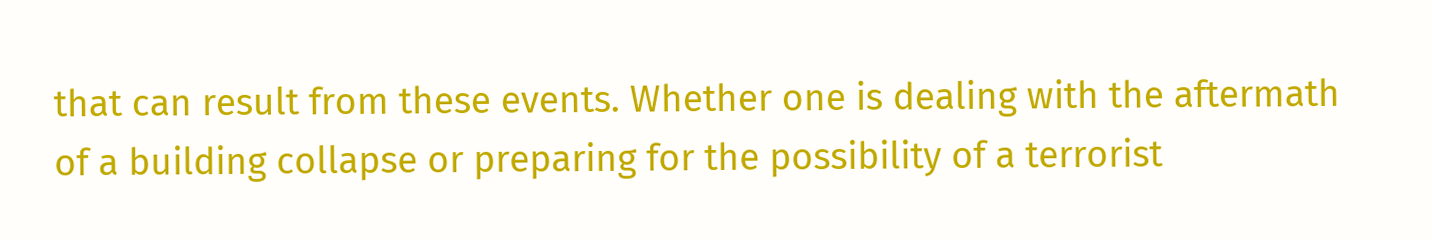that can result from these events. Whether one is dealing with the aftermath of a building collapse or preparing for the possibility of a terrorist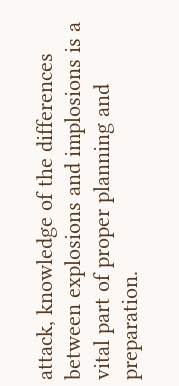attack, knowledge of the differences between explosions and implosions is a vital part of proper planning and preparation.